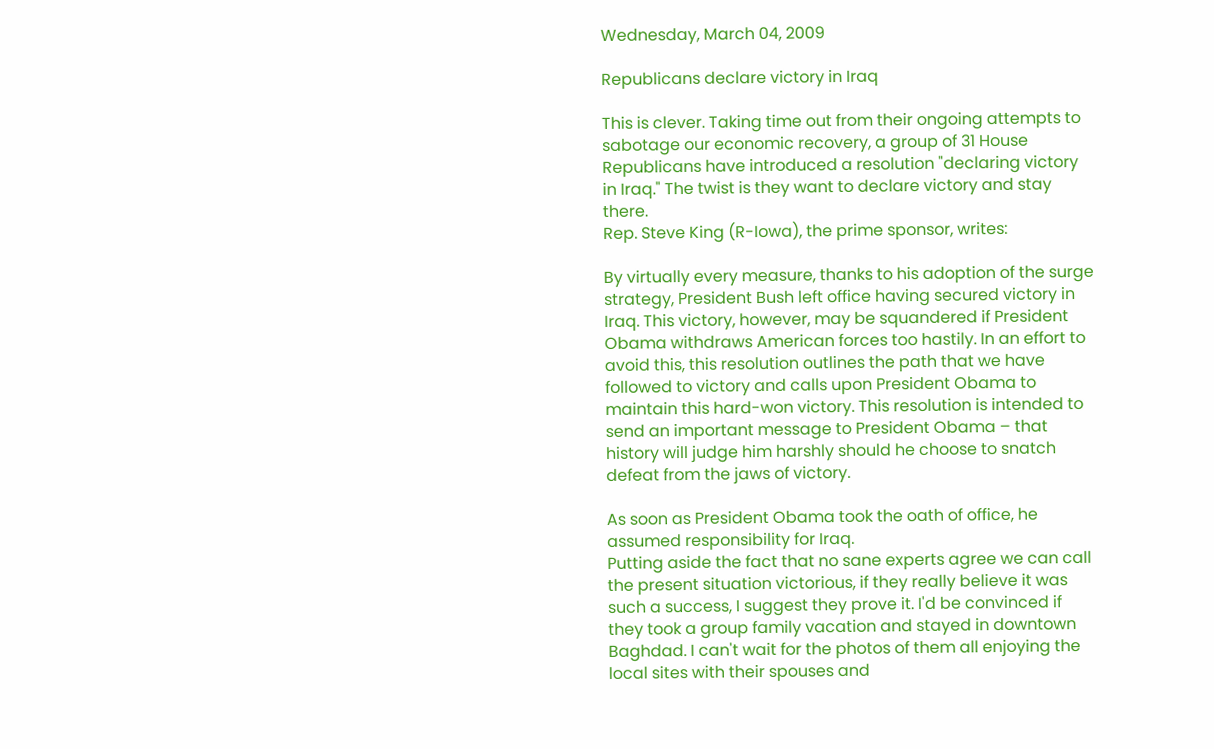Wednesday, March 04, 2009

Republicans declare victory in Iraq

This is clever. Taking time out from their ongoing attempts to sabotage our economic recovery, a group of 31 House Republicans have introduced a resolution "declaring victory in Iraq." The twist is they want to declare victory and stay there.
Rep. Steve King (R-Iowa), the prime sponsor, writes:

By virtually every measure, thanks to his adoption of the surge strategy, President Bush left office having secured victory in Iraq. This victory, however, may be squandered if President Obama withdraws American forces too hastily. In an effort to avoid this, this resolution outlines the path that we have followed to victory and calls upon President Obama to maintain this hard-won victory. This resolution is intended to send an important message to President Obama – that history will judge him harshly should he choose to snatch defeat from the jaws of victory.

As soon as President Obama took the oath of office, he assumed responsibility for Iraq.
Putting aside the fact that no sane experts agree we can call the present situation victorious, if they really believe it was such a success, I suggest they prove it. I'd be convinced if they took a group family vacation and stayed in downtown Baghdad. I can't wait for the photos of them all enjoying the local sites with their spouses and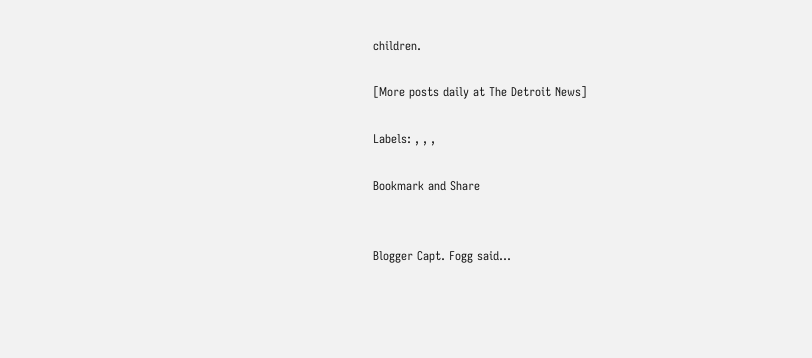children.

[More posts daily at The Detroit News]

Labels: , , ,

Bookmark and Share


Blogger Capt. Fogg said...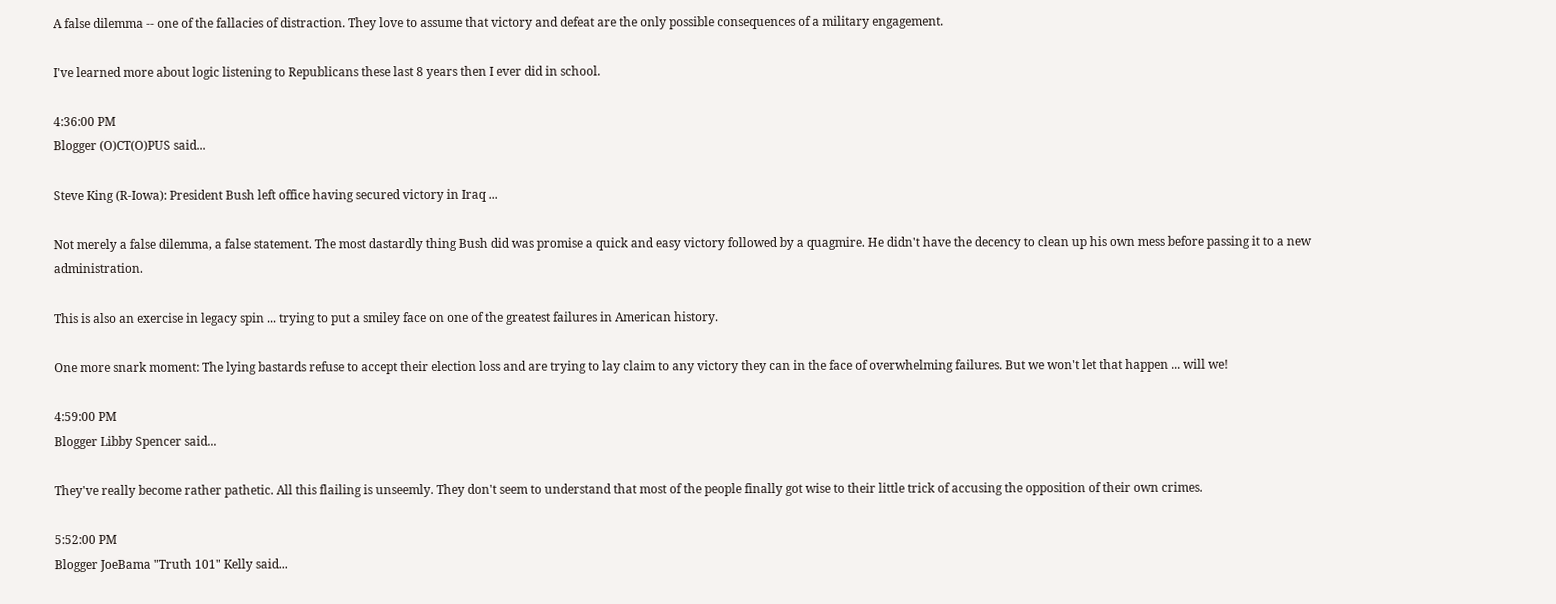A false dilemma -- one of the fallacies of distraction. They love to assume that victory and defeat are the only possible consequences of a military engagement.

I've learned more about logic listening to Republicans these last 8 years then I ever did in school.

4:36:00 PM
Blogger (O)CT(O)PUS said...

Steve King (R-Iowa): President Bush left office having secured victory in Iraq ...

Not merely a false dilemma, a false statement. The most dastardly thing Bush did was promise a quick and easy victory followed by a quagmire. He didn't have the decency to clean up his own mess before passing it to a new administration.

This is also an exercise in legacy spin ... trying to put a smiley face on one of the greatest failures in American history.

One more snark moment: The lying bastards refuse to accept their election loss and are trying to lay claim to any victory they can in the face of overwhelming failures. But we won't let that happen ... will we!

4:59:00 PM
Blogger Libby Spencer said...

They've really become rather pathetic. All this flailing is unseemly. They don't seem to understand that most of the people finally got wise to their little trick of accusing the opposition of their own crimes.

5:52:00 PM
Blogger JoeBama "Truth 101" Kelly said...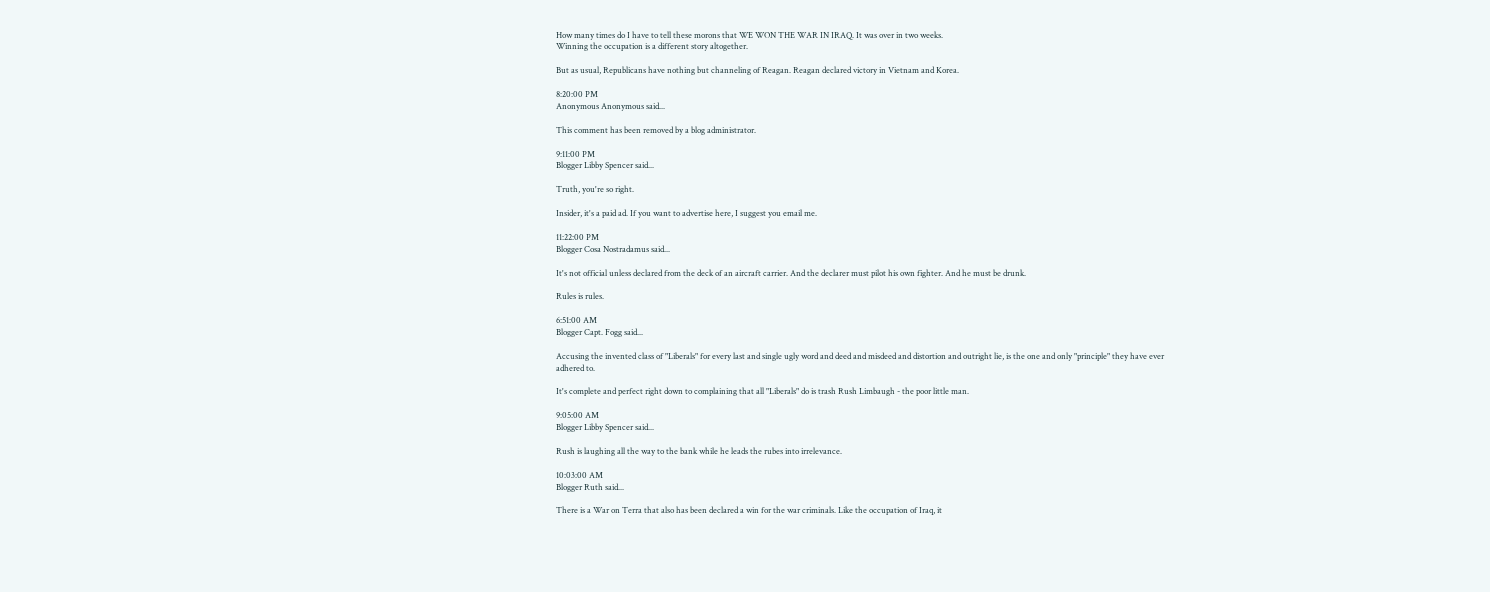How many times do I have to tell these morons that WE WON THE WAR IN IRAQ. It was over in two weeks.
Winning the occupation is a different story altogether.

But as usual, Republicans have nothing but channeling of Reagan. Reagan declared victory in Vietnam and Korea.

8:20:00 PM
Anonymous Anonymous said...

This comment has been removed by a blog administrator.

9:11:00 PM
Blogger Libby Spencer said...

Truth, you're so right.

Insider, it's a paid ad. If you want to advertise here, I suggest you email me.

11:22:00 PM
Blogger Cosa Nostradamus said...

It's not official unless declared from the deck of an aircraft carrier. And the declarer must pilot his own fighter. And he must be drunk.

Rules is rules.

6:51:00 AM
Blogger Capt. Fogg said...

Accusing the invented class of "Liberals" for every last and single ugly word and deed and misdeed and distortion and outright lie, is the one and only "principle" they have ever adhered to.

It's complete and perfect right down to complaining that all "Liberals" do is trash Rush Limbaugh - the poor little man.

9:05:00 AM
Blogger Libby Spencer said...

Rush is laughing all the way to the bank while he leads the rubes into irrelevance.

10:03:00 AM
Blogger Ruth said...

There is a War on Terra that also has been declared a win for the war criminals. Like the occupation of Iraq, it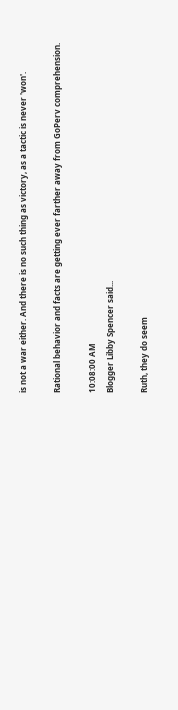is not a war either. And there is no such thing as victory, as a tactic is never 'won'.

Rational behavior and facts are getting ever farther away from GoPerv comprehension.

10:08:00 AM
Blogger Libby Spencer said...

Ruth, they do seem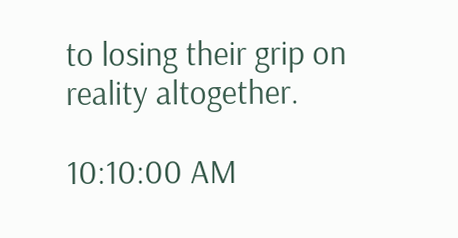to losing their grip on reality altogether.

10:10:00 AM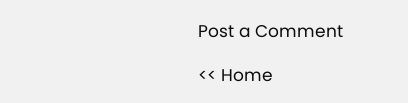Post a Comment

<< Home